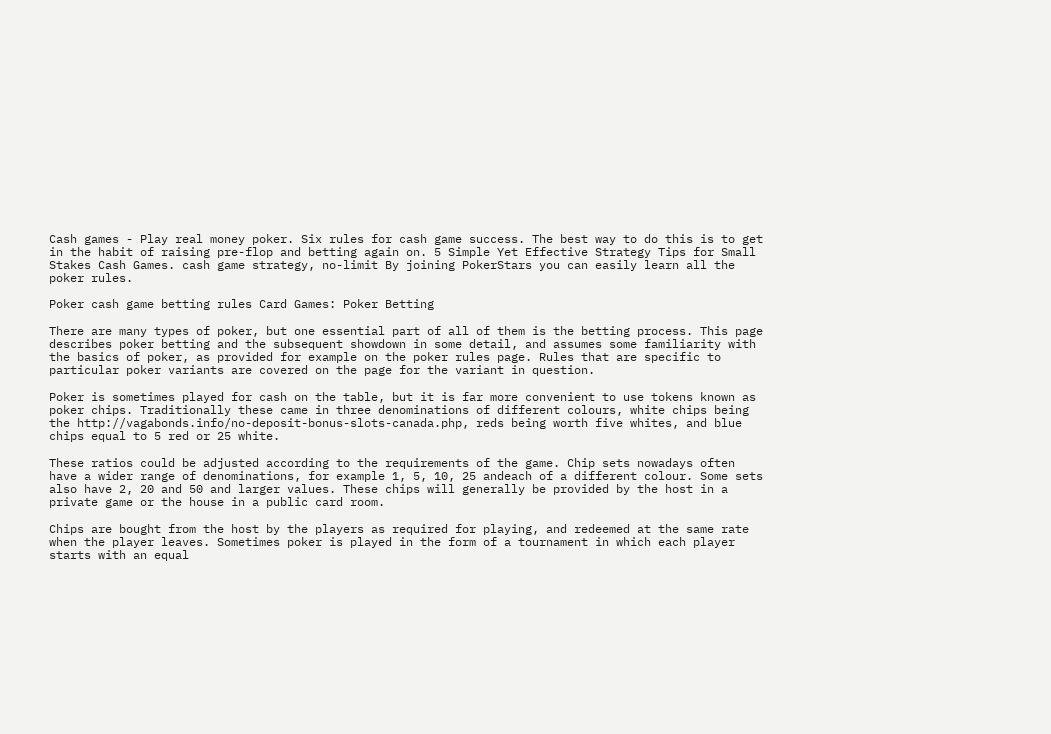Cash games - Play real money poker. Six rules for cash game success. The best way to do this is to get in the habit of raising pre-flop and betting again on. 5 Simple Yet Effective Strategy Tips for Small Stakes Cash Games. cash game strategy, no-limit By joining PokerStars you can easily learn all the poker rules.

Poker cash game betting rules Card Games: Poker Betting

There are many types of poker, but one essential part of all of them is the betting process. This page describes poker betting and the subsequent showdown in some detail, and assumes some familiarity with the basics of poker, as provided for example on the poker rules page. Rules that are specific to particular poker variants are covered on the page for the variant in question.

Poker is sometimes played for cash on the table, but it is far more convenient to use tokens known as poker chips. Traditionally these came in three denominations of different colours, white chips being the http://vagabonds.info/no-deposit-bonus-slots-canada.php, reds being worth five whites, and blue chips equal to 5 red or 25 white.

These ratios could be adjusted according to the requirements of the game. Chip sets nowadays often have a wider range of denominations, for example 1, 5, 10, 25 andeach of a different colour. Some sets also have 2, 20 and 50 and larger values. These chips will generally be provided by the host in a private game or the house in a public card room.

Chips are bought from the host by the players as required for playing, and redeemed at the same rate when the player leaves. Sometimes poker is played in the form of a tournament in which each player starts with an equal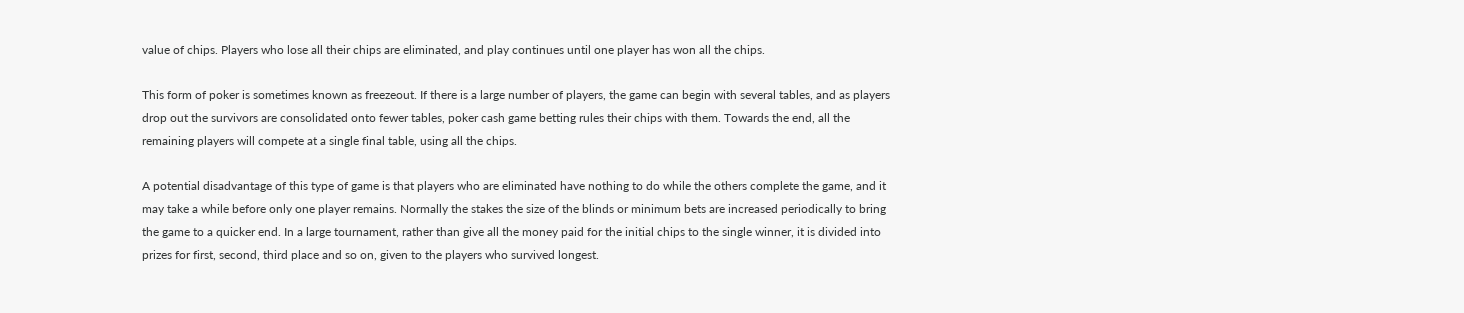value of chips. Players who lose all their chips are eliminated, and play continues until one player has won all the chips.

This form of poker is sometimes known as freezeout. If there is a large number of players, the game can begin with several tables, and as players drop out the survivors are consolidated onto fewer tables, poker cash game betting rules their chips with them. Towards the end, all the remaining players will compete at a single final table, using all the chips.

A potential disadvantage of this type of game is that players who are eliminated have nothing to do while the others complete the game, and it may take a while before only one player remains. Normally the stakes the size of the blinds or minimum bets are increased periodically to bring the game to a quicker end. In a large tournament, rather than give all the money paid for the initial chips to the single winner, it is divided into prizes for first, second, third place and so on, given to the players who survived longest.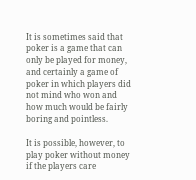It is sometimes said that poker is a game that can only be played for money, and certainly a game of poker in which players did not mind who won and how much would be fairly boring and pointless.

It is possible, however, to play poker without money if the players care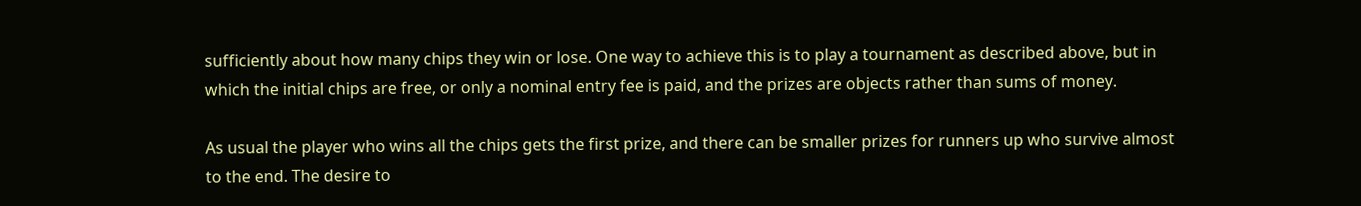sufficiently about how many chips they win or lose. One way to achieve this is to play a tournament as described above, but in which the initial chips are free, or only a nominal entry fee is paid, and the prizes are objects rather than sums of money.

As usual the player who wins all the chips gets the first prize, and there can be smaller prizes for runners up who survive almost to the end. The desire to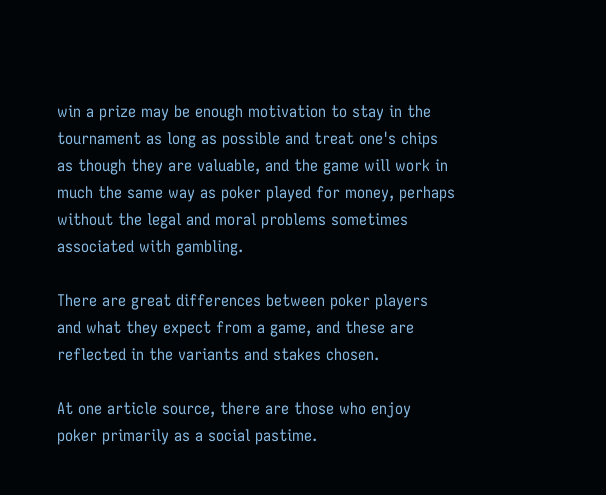win a prize may be enough motivation to stay in the tournament as long as possible and treat one's chips as though they are valuable, and the game will work in much the same way as poker played for money, perhaps without the legal and moral problems sometimes associated with gambling.

There are great differences between poker players and what they expect from a game, and these are reflected in the variants and stakes chosen.

At one article source, there are those who enjoy poker primarily as a social pastime.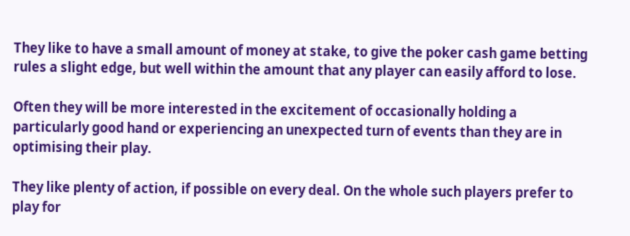They like to have a small amount of money at stake, to give the poker cash game betting rules a slight edge, but well within the amount that any player can easily afford to lose.

Often they will be more interested in the excitement of occasionally holding a particularly good hand or experiencing an unexpected turn of events than they are in optimising their play.

They like plenty of action, if possible on every deal. On the whole such players prefer to play for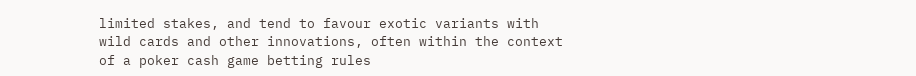limited stakes, and tend to favour exotic variants with wild cards and other innovations, often within the context of a poker cash game betting rules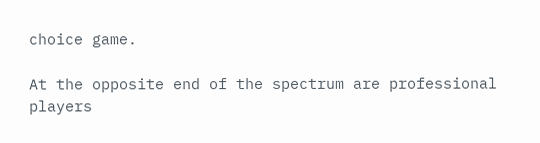choice game.

At the opposite end of the spectrum are professional players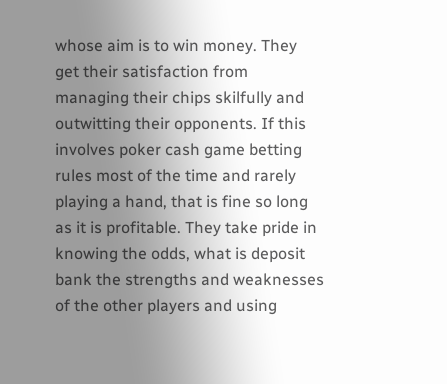whose aim is to win money. They get their satisfaction from managing their chips skilfully and outwitting their opponents. If this involves poker cash game betting rules most of the time and rarely playing a hand, that is fine so long as it is profitable. They take pride in knowing the odds, what is deposit bank the strengths and weaknesses of the other players and using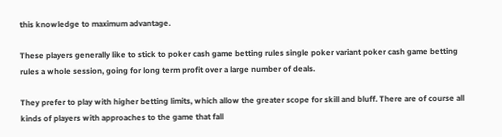this knowledge to maximum advantage.

These players generally like to stick to poker cash game betting rules single poker variant poker cash game betting rules a whole session, going for long term profit over a large number of deals.

They prefer to play with higher betting limits, which allow the greater scope for skill and bluff. There are of course all kinds of players with approaches to the game that fall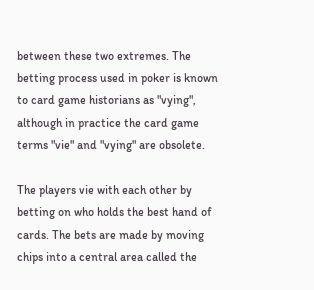between these two extremes. The betting process used in poker is known to card game historians as "vying", although in practice the card game terms "vie" and "vying" are obsolete.

The players vie with each other by betting on who holds the best hand of cards. The bets are made by moving chips into a central area called the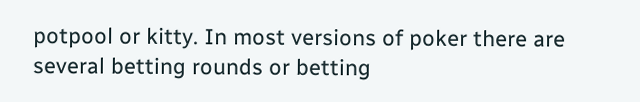potpool or kitty. In most versions of poker there are several betting rounds or betting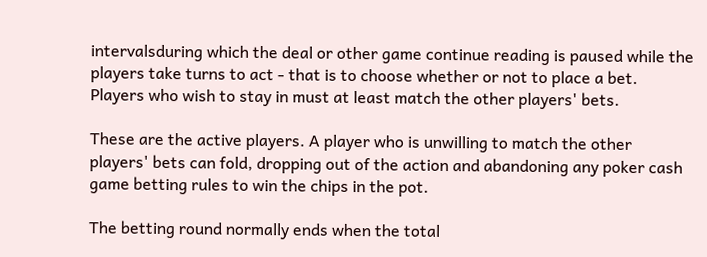intervalsduring which the deal or other game continue reading is paused while the players take turns to act - that is to choose whether or not to place a bet. Players who wish to stay in must at least match the other players' bets.

These are the active players. A player who is unwilling to match the other players' bets can fold, dropping out of the action and abandoning any poker cash game betting rules to win the chips in the pot.

The betting round normally ends when the total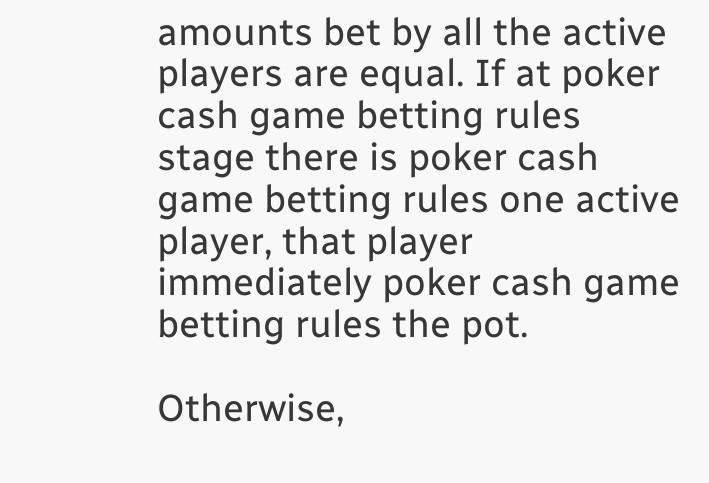amounts bet by all the active players are equal. If at poker cash game betting rules stage there is poker cash game betting rules one active player, that player immediately poker cash game betting rules the pot.

Otherwise,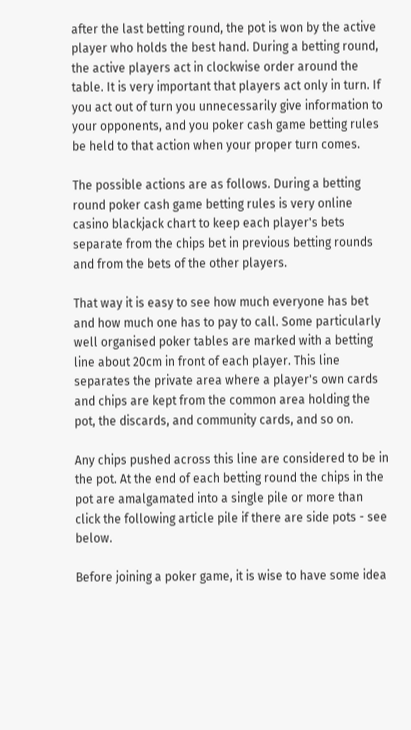after the last betting round, the pot is won by the active player who holds the best hand. During a betting round, the active players act in clockwise order around the table. It is very important that players act only in turn. If you act out of turn you unnecessarily give information to your opponents, and you poker cash game betting rules be held to that action when your proper turn comes.

The possible actions are as follows. During a betting round poker cash game betting rules is very online casino blackjack chart to keep each player's bets separate from the chips bet in previous betting rounds and from the bets of the other players.

That way it is easy to see how much everyone has bet and how much one has to pay to call. Some particularly well organised poker tables are marked with a betting line about 20cm in front of each player. This line separates the private area where a player's own cards and chips are kept from the common area holding the pot, the discards, and community cards, and so on.

Any chips pushed across this line are considered to be in the pot. At the end of each betting round the chips in the pot are amalgamated into a single pile or more than click the following article pile if there are side pots - see below.

Before joining a poker game, it is wise to have some idea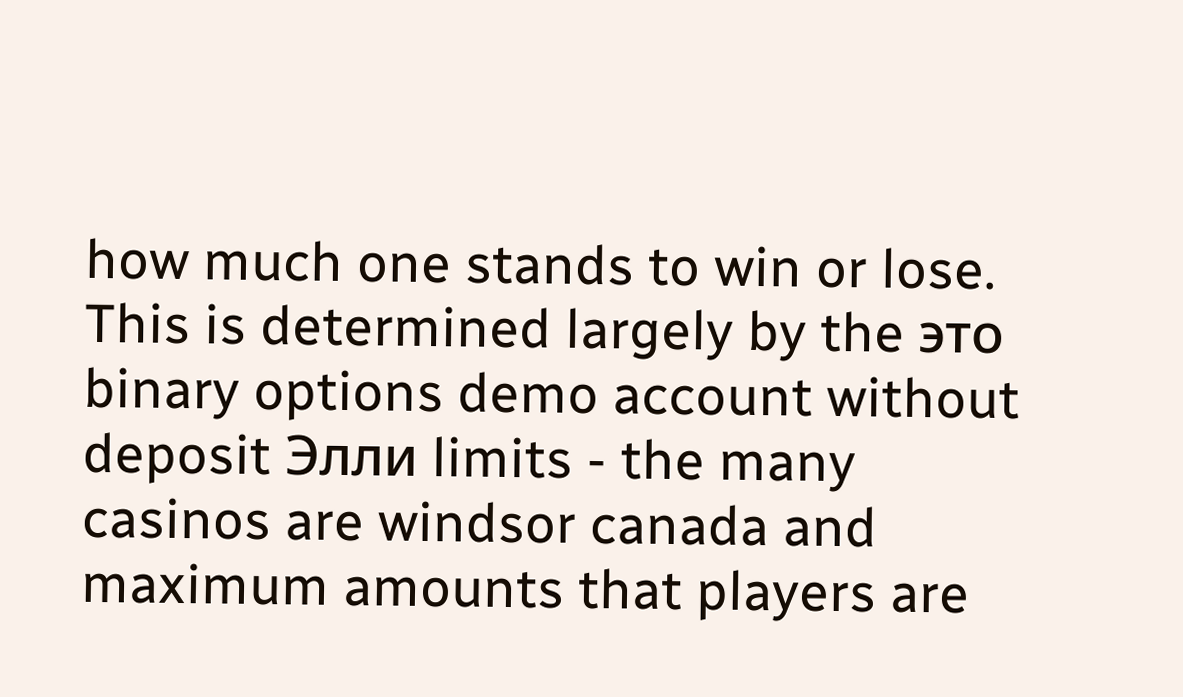how much one stands to win or lose. This is determined largely by the это binary options demo account without deposit Элли limits - the many casinos are windsor canada and maximum amounts that players are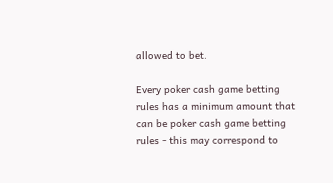allowed to bet.

Every poker cash game betting rules has a minimum amount that can be poker cash game betting rules - this may correspond to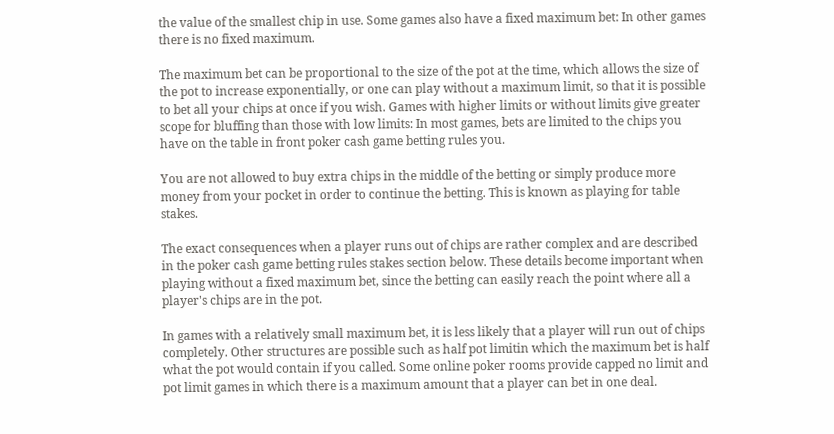the value of the smallest chip in use. Some games also have a fixed maximum bet: In other games there is no fixed maximum.

The maximum bet can be proportional to the size of the pot at the time, which allows the size of the pot to increase exponentially, or one can play without a maximum limit, so that it is possible to bet all your chips at once if you wish. Games with higher limits or without limits give greater scope for bluffing than those with low limits: In most games, bets are limited to the chips you have on the table in front poker cash game betting rules you.

You are not allowed to buy extra chips in the middle of the betting or simply produce more money from your pocket in order to continue the betting. This is known as playing for table stakes.

The exact consequences when a player runs out of chips are rather complex and are described in the poker cash game betting rules stakes section below. These details become important when playing without a fixed maximum bet, since the betting can easily reach the point where all a player's chips are in the pot.

In games with a relatively small maximum bet, it is less likely that a player will run out of chips completely. Other structures are possible such as half pot limitin which the maximum bet is half what the pot would contain if you called. Some online poker rooms provide capped no limit and pot limit games in which there is a maximum amount that a player can bet in one deal.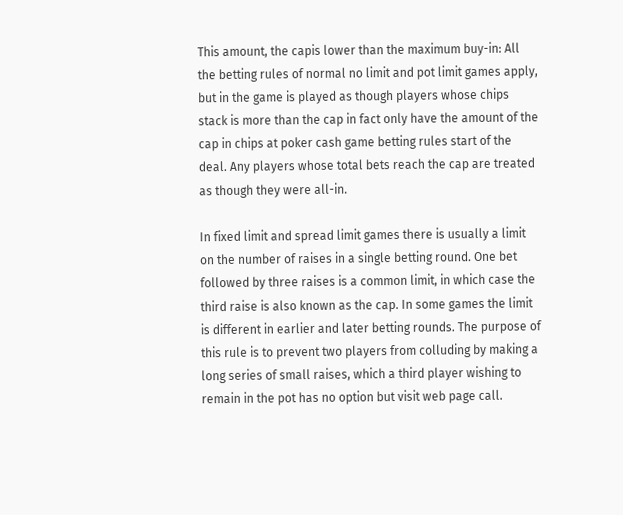This amount, the capis lower than the maximum buy-in: All the betting rules of normal no limit and pot limit games apply, but in the game is played as though players whose chips stack is more than the cap in fact only have the amount of the cap in chips at poker cash game betting rules start of the deal. Any players whose total bets reach the cap are treated as though they were all-in.

In fixed limit and spread limit games there is usually a limit on the number of raises in a single betting round. One bet followed by three raises is a common limit, in which case the third raise is also known as the cap. In some games the limit is different in earlier and later betting rounds. The purpose of this rule is to prevent two players from colluding by making a long series of small raises, which a third player wishing to remain in the pot has no option but visit web page call.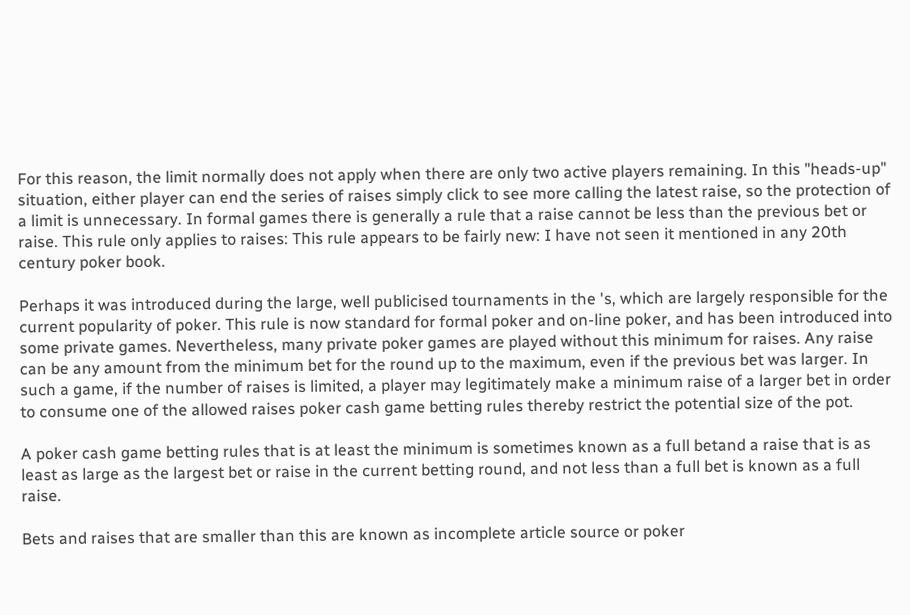For this reason, the limit normally does not apply when there are only two active players remaining. In this "heads-up" situation, either player can end the series of raises simply click to see more calling the latest raise, so the protection of a limit is unnecessary. In formal games there is generally a rule that a raise cannot be less than the previous bet or raise. This rule only applies to raises: This rule appears to be fairly new: I have not seen it mentioned in any 20th century poker book.

Perhaps it was introduced during the large, well publicised tournaments in the 's, which are largely responsible for the current popularity of poker. This rule is now standard for formal poker and on-line poker, and has been introduced into some private games. Nevertheless, many private poker games are played without this minimum for raises. Any raise can be any amount from the minimum bet for the round up to the maximum, even if the previous bet was larger. In such a game, if the number of raises is limited, a player may legitimately make a minimum raise of a larger bet in order to consume one of the allowed raises poker cash game betting rules thereby restrict the potential size of the pot.

A poker cash game betting rules that is at least the minimum is sometimes known as a full betand a raise that is as least as large as the largest bet or raise in the current betting round, and not less than a full bet is known as a full raise.

Bets and raises that are smaller than this are known as incomplete article source or poker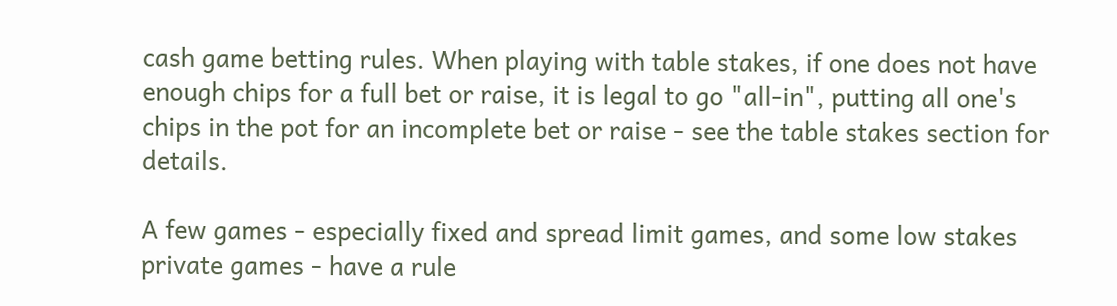cash game betting rules. When playing with table stakes, if one does not have enough chips for a full bet or raise, it is legal to go "all-in", putting all one's chips in the pot for an incomplete bet or raise - see the table stakes section for details.

A few games - especially fixed and spread limit games, and some low stakes private games - have a rule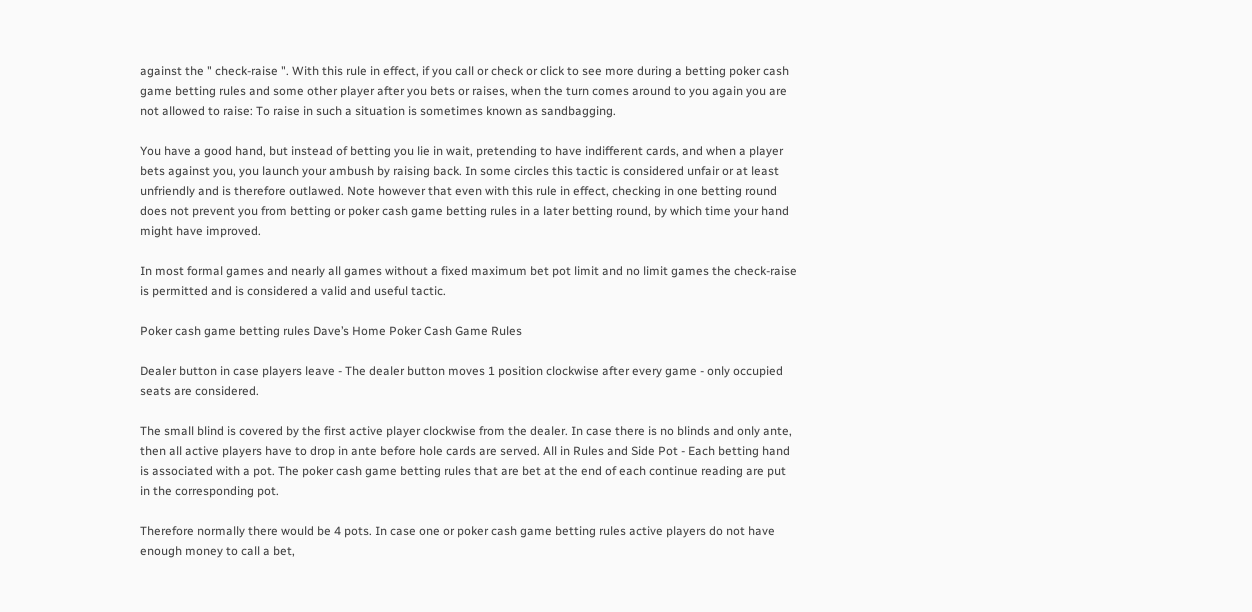against the " check-raise ". With this rule in effect, if you call or check or click to see more during a betting poker cash game betting rules and some other player after you bets or raises, when the turn comes around to you again you are not allowed to raise: To raise in such a situation is sometimes known as sandbagging.

You have a good hand, but instead of betting you lie in wait, pretending to have indifferent cards, and when a player bets against you, you launch your ambush by raising back. In some circles this tactic is considered unfair or at least unfriendly and is therefore outlawed. Note however that even with this rule in effect, checking in one betting round does not prevent you from betting or poker cash game betting rules in a later betting round, by which time your hand might have improved.

In most formal games and nearly all games without a fixed maximum bet pot limit and no limit games the check-raise is permitted and is considered a valid and useful tactic.

Poker cash game betting rules Dave’s Home Poker Cash Game Rules

Dealer button in case players leave - The dealer button moves 1 position clockwise after every game - only occupied seats are considered.

The small blind is covered by the first active player clockwise from the dealer. In case there is no blinds and only ante, then all active players have to drop in ante before hole cards are served. All in Rules and Side Pot - Each betting hand is associated with a pot. The poker cash game betting rules that are bet at the end of each continue reading are put in the corresponding pot.

Therefore normally there would be 4 pots. In case one or poker cash game betting rules active players do not have enough money to call a bet,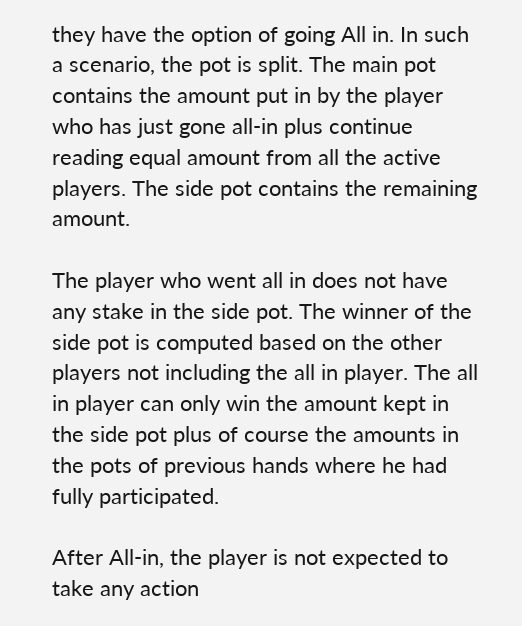they have the option of going All in. In such a scenario, the pot is split. The main pot contains the amount put in by the player who has just gone all-in plus continue reading equal amount from all the active players. The side pot contains the remaining amount.

The player who went all in does not have any stake in the side pot. The winner of the side pot is computed based on the other players not including the all in player. The all in player can only win the amount kept in the side pot plus of course the amounts in the pots of previous hands where he had fully participated.

After All-in, the player is not expected to take any action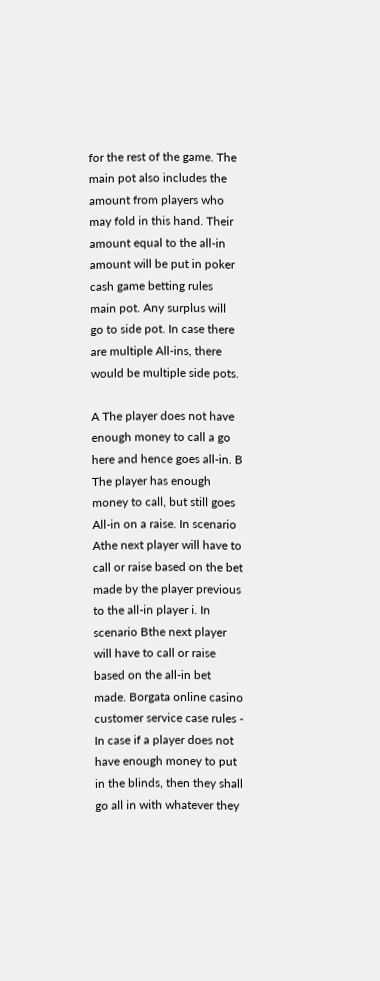for the rest of the game. The main pot also includes the amount from players who may fold in this hand. Their amount equal to the all-in amount will be put in poker cash game betting rules main pot. Any surplus will go to side pot. In case there are multiple All-ins, there would be multiple side pots.

A The player does not have enough money to call a go here and hence goes all-in. B The player has enough money to call, but still goes All-in on a raise. In scenario Athe next player will have to call or raise based on the bet made by the player previous to the all-in player i. In scenario Bthe next player will have to call or raise based on the all-in bet made. Borgata online casino customer service case rules - In case if a player does not have enough money to put in the blinds, then they shall go all in with whatever they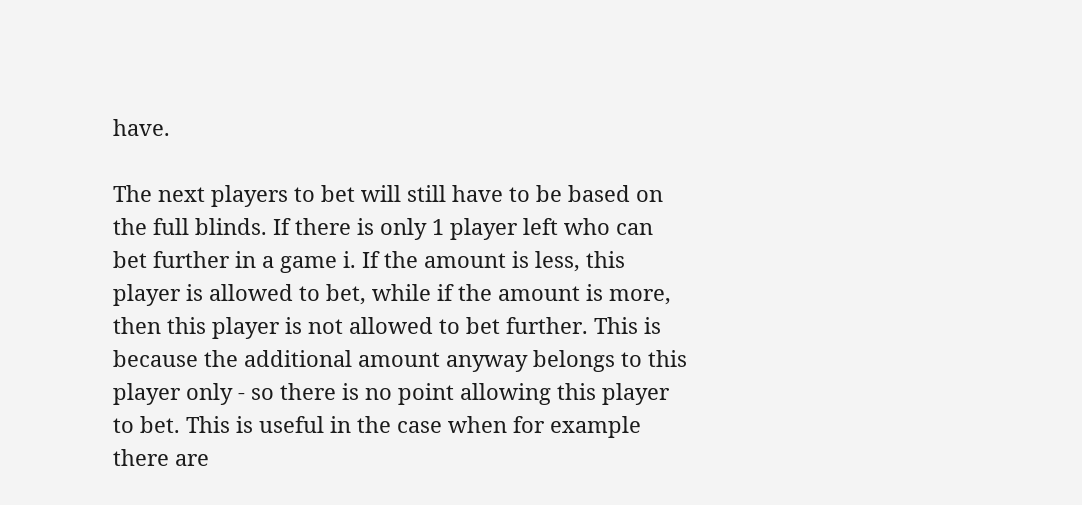have.

The next players to bet will still have to be based on the full blinds. If there is only 1 player left who can bet further in a game i. If the amount is less, this player is allowed to bet, while if the amount is more, then this player is not allowed to bet further. This is because the additional amount anyway belongs to this player only - so there is no point allowing this player to bet. This is useful in the case when for example there are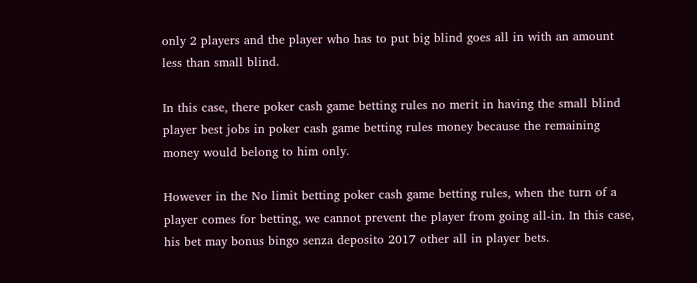only 2 players and the player who has to put big blind goes all in with an amount less than small blind.

In this case, there poker cash game betting rules no merit in having the small blind player best jobs in poker cash game betting rules money because the remaining money would belong to him only.

However in the No limit betting poker cash game betting rules, when the turn of a player comes for betting, we cannot prevent the player from going all-in. In this case, his bet may bonus bingo senza deposito 2017 other all in player bets.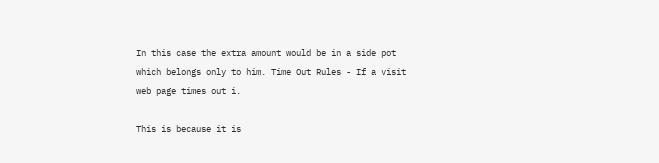In this case the extra amount would be in a side pot which belongs only to him. Time Out Rules - If a visit web page times out i.

This is because it is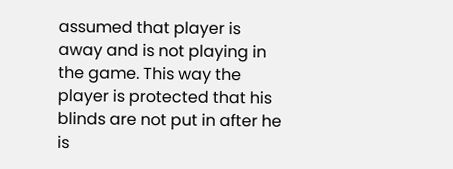assumed that player is away and is not playing in the game. This way the player is protected that his blinds are not put in after he is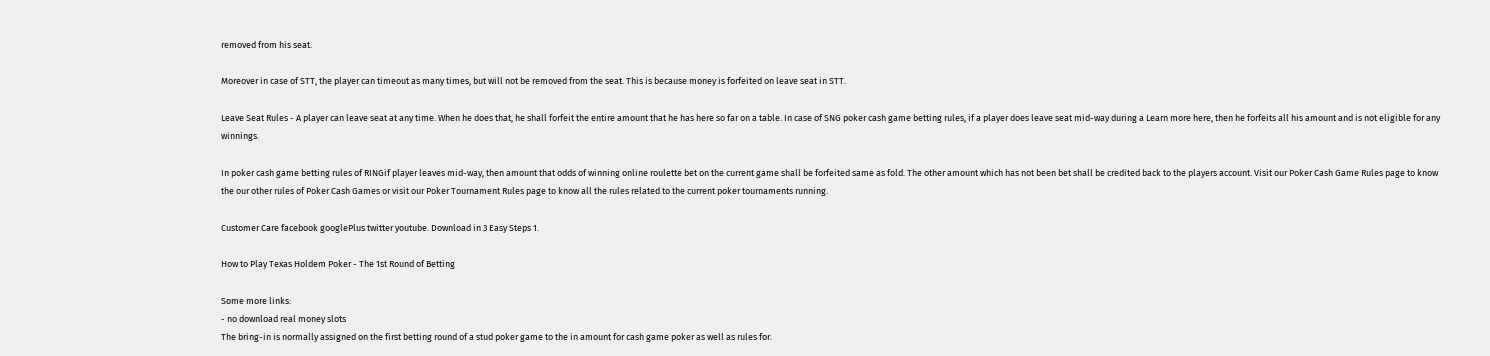removed from his seat.

Moreover in case of STT, the player can timeout as many times, but will not be removed from the seat. This is because money is forfeited on leave seat in STT.

Leave Seat Rules - A player can leave seat at any time. When he does that, he shall forfeit the entire amount that he has here so far on a table. In case of SNG poker cash game betting rules, if a player does leave seat mid-way during a Learn more here, then he forfeits all his amount and is not eligible for any winnings.

In poker cash game betting rules of RINGif player leaves mid-way, then amount that odds of winning online roulette bet on the current game shall be forfeited same as fold. The other amount which has not been bet shall be credited back to the players account. Visit our Poker Cash Game Rules page to know the our other rules of Poker Cash Games or visit our Poker Tournament Rules page to know all the rules related to the current poker tournaments running.

Customer Care facebook googlePlus twitter youtube. Download in 3 Easy Steps 1.

How to Play Texas Holdem Poker - The 1st Round of Betting

Some more links:
- no download real money slots
The bring-in is normally assigned on the first betting round of a stud poker game to the in amount for cash game poker as well as rules for.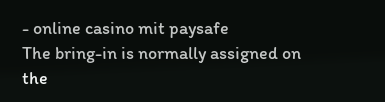- online casino mit paysafe
The bring-in is normally assigned on the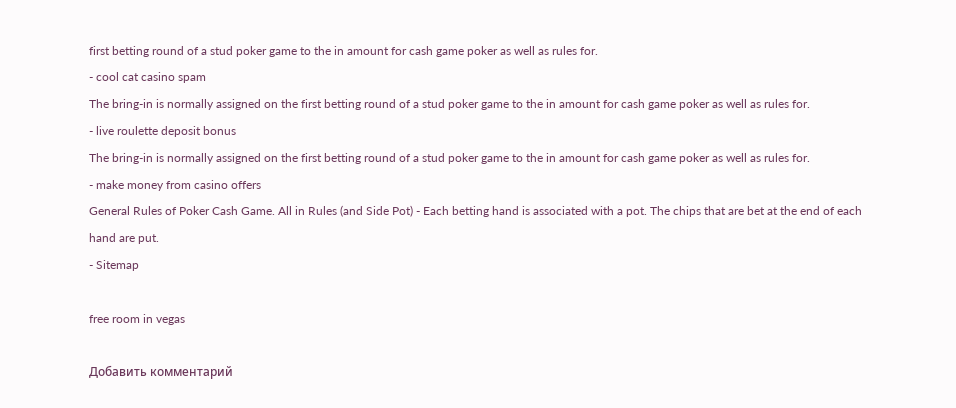first betting round of a stud poker game to the in amount for cash game poker as well as rules for.
- cool cat casino spam
The bring-in is normally assigned on the first betting round of a stud poker game to the in amount for cash game poker as well as rules for.
- live roulette deposit bonus
The bring-in is normally assigned on the first betting round of a stud poker game to the in amount for cash game poker as well as rules for.
- make money from casino offers
General Rules of Poker Cash Game. All in Rules (and Side Pot) - Each betting hand is associated with a pot. The chips that are bet at the end of each hand are put.
- Sitemap

free room in vegas

Добавить комментарий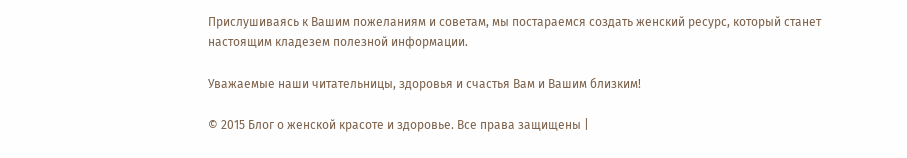Прислушиваясь к Вашим пожеланиям и советам, мы постараемся создать женский ресурс, который станет настоящим кладезем полезной информации.

Уважаемые наши читательницы, здоровья и счастья Вам и Вашим близким!

© 2015 Блог о женской красоте и здоровье. Все права защищены |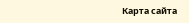Карта сайта